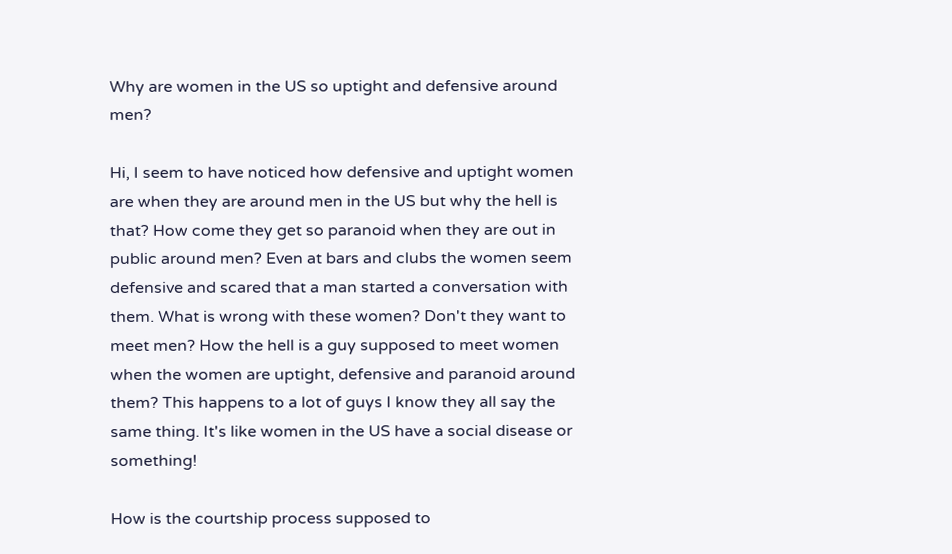Why are women in the US so uptight and defensive around men?

Hi, I seem to have noticed how defensive and uptight women are when they are around men in the US but why the hell is that? How come they get so paranoid when they are out in public around men? Even at bars and clubs the women seem defensive and scared that a man started a conversation with them. What is wrong with these women? Don't they want to meet men? How the hell is a guy supposed to meet women when the women are uptight, defensive and paranoid around them? This happens to a lot of guys I know they all say the same thing. It's like women in the US have a social disease or something!

How is the courtship process supposed to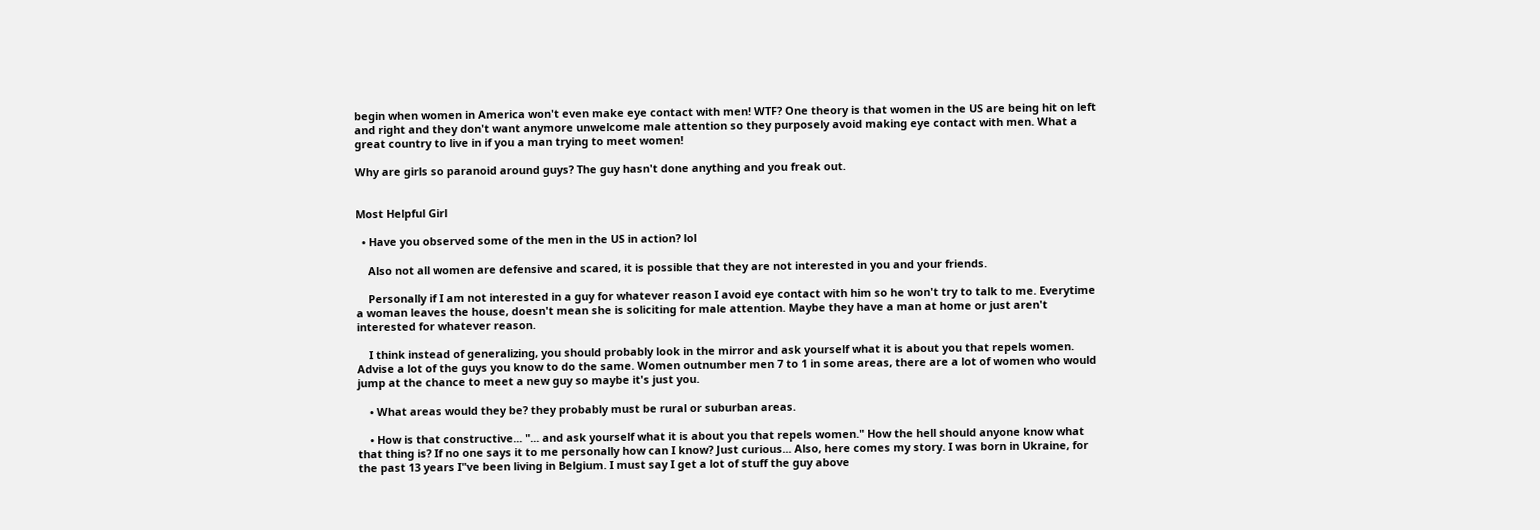begin when women in America won't even make eye contact with men! WTF? One theory is that women in the US are being hit on left and right and they don't want anymore unwelcome male attention so they purposely avoid making eye contact with men. What a great country to live in if you a man trying to meet women!

Why are girls so paranoid around guys? The guy hasn't done anything and you freak out.


Most Helpful Girl

  • Have you observed some of the men in the US in action? lol

    Also not all women are defensive and scared, it is possible that they are not interested in you and your friends.

    Personally if I am not interested in a guy for whatever reason I avoid eye contact with him so he won't try to talk to me. Everytime a woman leaves the house, doesn't mean she is soliciting for male attention. Maybe they have a man at home or just aren't interested for whatever reason.

    I think instead of generalizing, you should probably look in the mirror and ask yourself what it is about you that repels women. Advise a lot of the guys you know to do the same. Women outnumber men 7 to 1 in some areas, there are a lot of women who would jump at the chance to meet a new guy so maybe it's just you.

    • What areas would they be? they probably must be rural or suburban areas.

    • How is that constructive... "... and ask yourself what it is about you that repels women." How the hell should anyone know what that thing is? If no one says it to me personally how can I know? Just curious... Also, here comes my story. I was born in Ukraine, for the past 13 years I"ve been living in Belgium. I must say I get a lot of stuff the guy above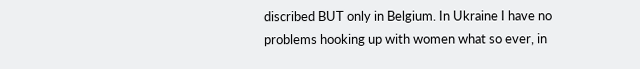discribed BUT only in Belgium. In Ukraine I have no problems hooking up with women what so ever, in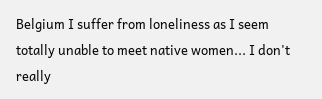Belgium I suffer from loneliness as I seem totally unable to meet native women... I don't really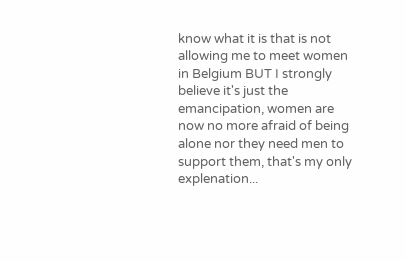know what it is that is not allowing me to meet women in Belgium BUT I strongly believe it's just the emancipation, women are now no more afraid of being alone nor they need men to support them, that's my only explenation...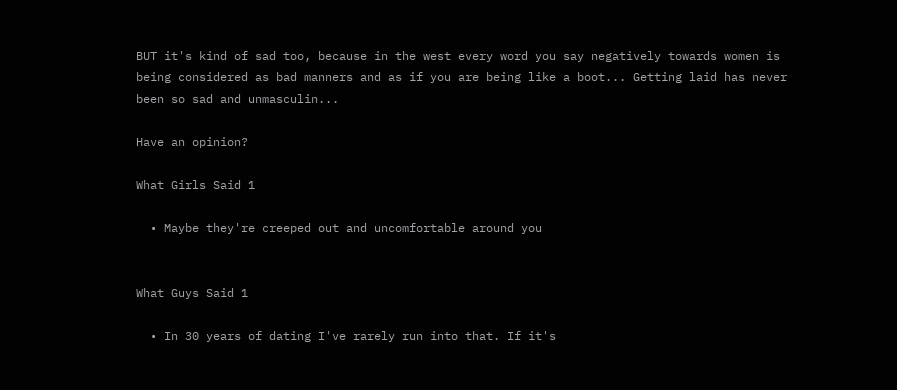BUT it's kind of sad too, because in the west every word you say negatively towards women is being considered as bad manners and as if you are being like a boot... Getting laid has never been so sad and unmasculin...

Have an opinion?

What Girls Said 1

  • Maybe they're creeped out and uncomfortable around you


What Guys Said 1

  • In 30 years of dating I've rarely run into that. If it's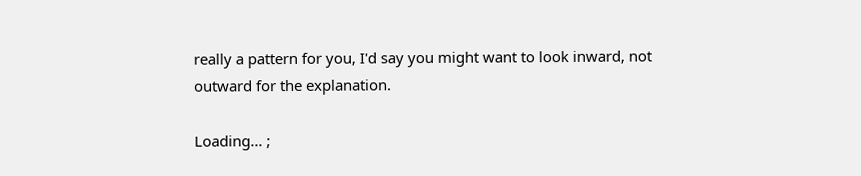really a pattern for you, I'd say you might want to look inward, not outward for the explanation.

Loading... ;